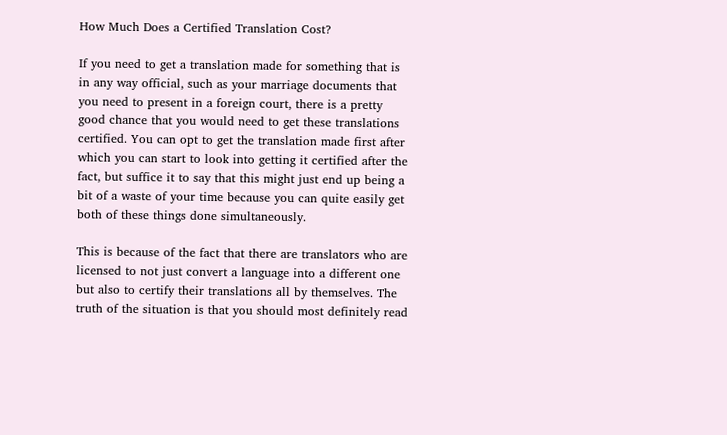How Much Does a Certified Translation Cost?

If you need to get a translation made for something that is in any way official, such as your marriage documents that you need to present in a foreign court, there is a pretty good chance that you would need to get these translations certified. You can opt to get the translation made first after which you can start to look into getting it certified after the fact, but suffice it to say that this might just end up being a bit of a waste of your time because you can quite easily get both of these things done simultaneously.

This is because of the fact that there are translators who are licensed to not just convert a language into a different one but also to certify their translations all by themselves. The truth of the situation is that you should most definitely read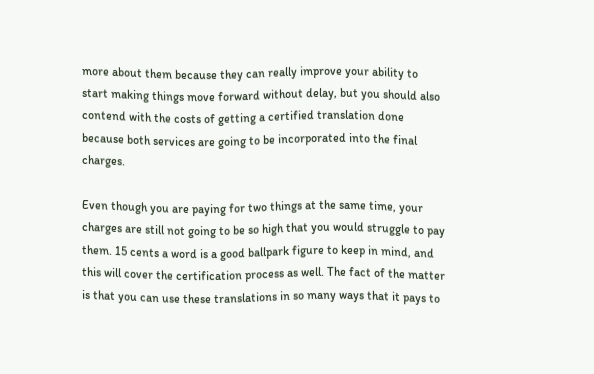more about them because they can really improve your ability to start making things move forward without delay, but you should also contend with the costs of getting a certified translation done because both services are going to be incorporated into the final charges.

Even though you are paying for two things at the same time, your charges are still not going to be so high that you would struggle to pay them. 15 cents a word is a good ballpark figure to keep in mind, and this will cover the certification process as well. The fact of the matter is that you can use these translations in so many ways that it pays to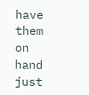have them on hand just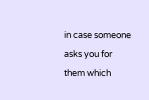in case someone asks you for them which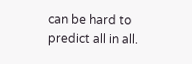can be hard to predict all in all.